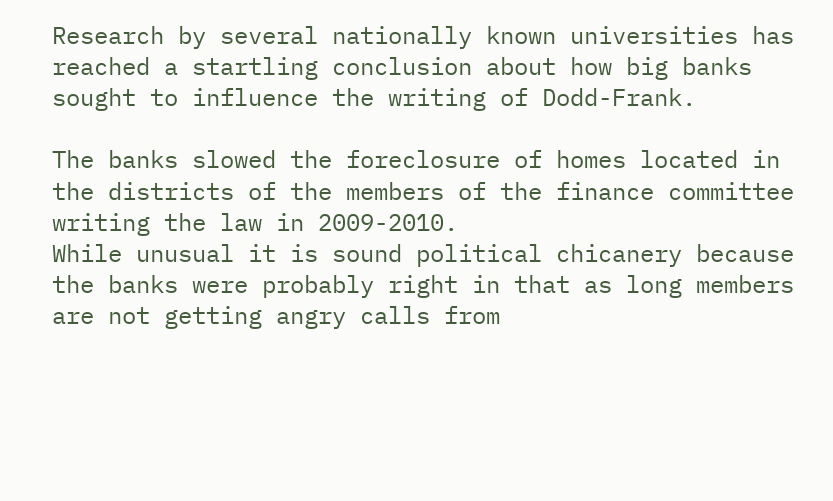Research by several nationally known universities has reached a startling conclusion about how big banks sought to influence the writing of Dodd-Frank.

The banks slowed the foreclosure of homes located in the districts of the members of the finance committee writing the law in 2009-2010.
While unusual it is sound political chicanery because the banks were probably right in that as long members are not getting angry calls from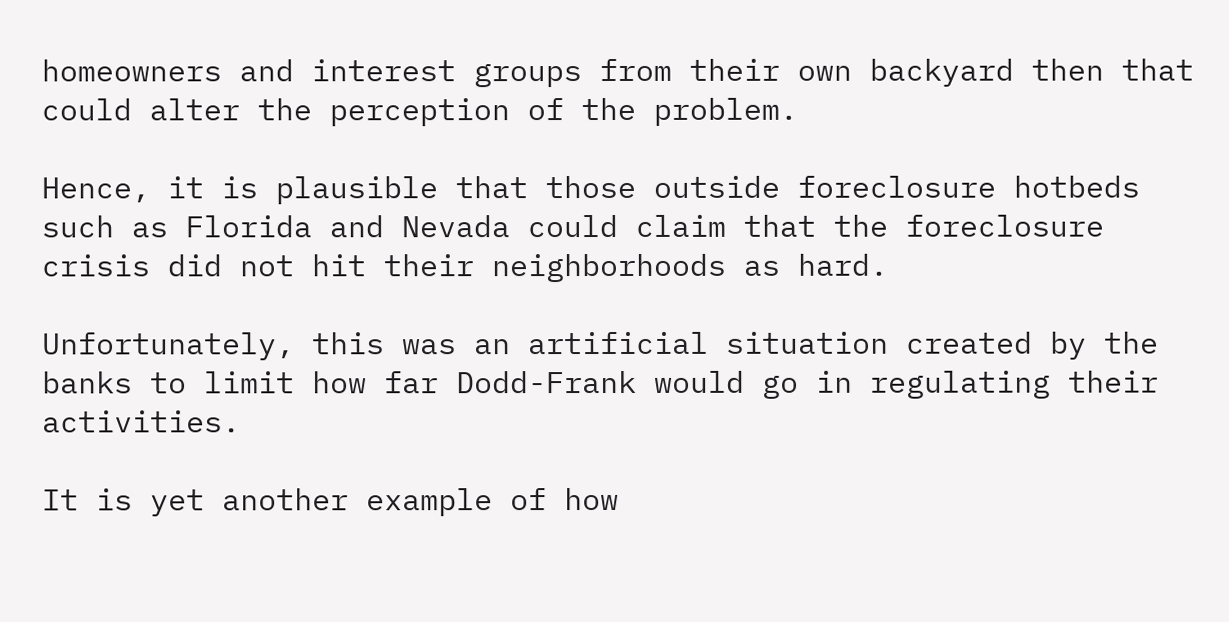homeowners and interest groups from their own backyard then that could alter the perception of the problem.

Hence, it is plausible that those outside foreclosure hotbeds such as Florida and Nevada could claim that the foreclosure crisis did not hit their neighborhoods as hard.

Unfortunately, this was an artificial situation created by the banks to limit how far Dodd-Frank would go in regulating their activities.

It is yet another example of how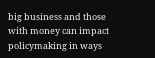big business and those with money can impact policymaking in ways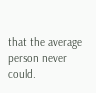that the average person never could.